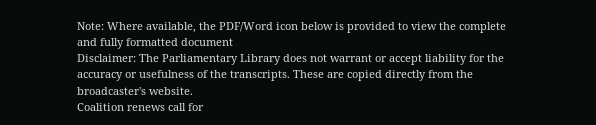Note: Where available, the PDF/Word icon below is provided to view the complete and fully formatted document
Disclaimer: The Parliamentary Library does not warrant or accept liability for the accuracy or usefulness of the transcripts. These are copied directly from the broadcaster's website.
Coalition renews call for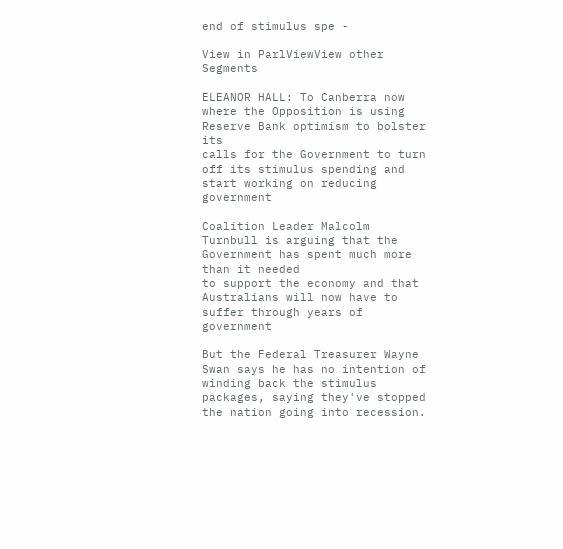end of stimulus spe -

View in ParlViewView other Segments

ELEANOR HALL: To Canberra now where the Opposition is using Reserve Bank optimism to bolster its
calls for the Government to turn off its stimulus spending and start working on reducing government

Coalition Leader Malcolm Turnbull is arguing that the Government has spent much more than it needed
to support the economy and that Australians will now have to suffer through years of government

But the Federal Treasurer Wayne Swan says he has no intention of winding back the stimulus
packages, saying they've stopped the nation going into recession.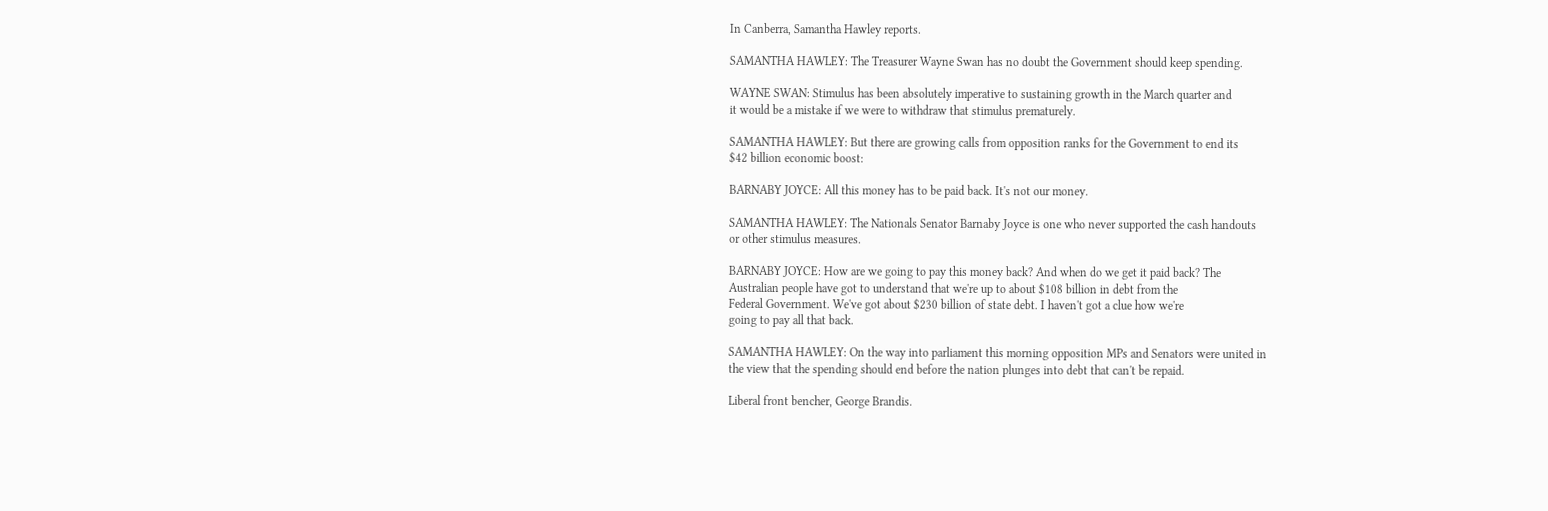In Canberra, Samantha Hawley reports.

SAMANTHA HAWLEY: The Treasurer Wayne Swan has no doubt the Government should keep spending.

WAYNE SWAN: Stimulus has been absolutely imperative to sustaining growth in the March quarter and
it would be a mistake if we were to withdraw that stimulus prematurely.

SAMANTHA HAWLEY: But there are growing calls from opposition ranks for the Government to end its
$42 billion economic boost:

BARNABY JOYCE: All this money has to be paid back. It's not our money.

SAMANTHA HAWLEY: The Nationals Senator Barnaby Joyce is one who never supported the cash handouts
or other stimulus measures.

BARNABY JOYCE: How are we going to pay this money back? And when do we get it paid back? The
Australian people have got to understand that we're up to about $108 billion in debt from the
Federal Government. We've got about $230 billion of state debt. I haven't got a clue how we're
going to pay all that back.

SAMANTHA HAWLEY: On the way into parliament this morning opposition MPs and Senators were united in
the view that the spending should end before the nation plunges into debt that can't be repaid.

Liberal front bencher, George Brandis.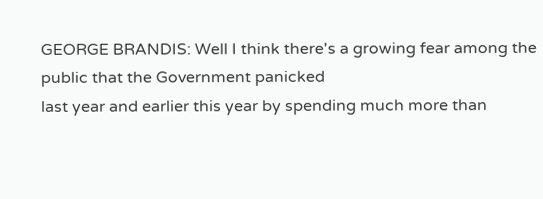GEORGE BRANDIS: Well I think there's a growing fear among the public that the Government panicked
last year and earlier this year by spending much more than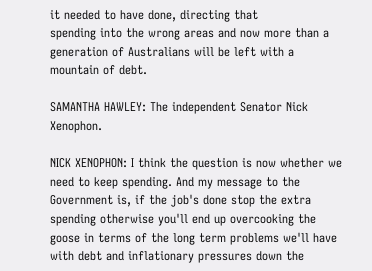it needed to have done, directing that
spending into the wrong areas and now more than a generation of Australians will be left with a
mountain of debt.

SAMANTHA HAWLEY: The independent Senator Nick Xenophon.

NICK XENOPHON: I think the question is now whether we need to keep spending. And my message to the
Government is, if the job's done stop the extra spending otherwise you'll end up overcooking the
goose in terms of the long term problems we'll have with debt and inflationary pressures down the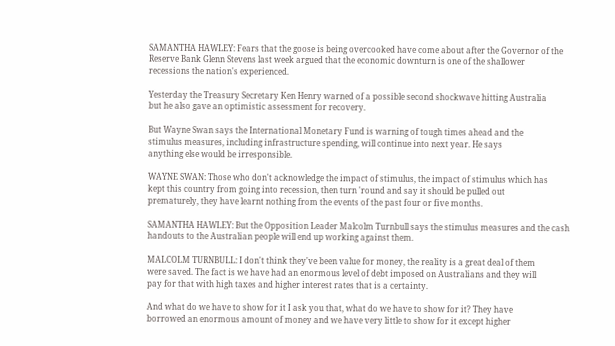SAMANTHA HAWLEY: Fears that the goose is being overcooked have come about after the Governor of the
Reserve Bank Glenn Stevens last week argued that the economic downturn is one of the shallower
recessions the nation's experienced.

Yesterday the Treasury Secretary Ken Henry warned of a possible second shockwave hitting Australia
but he also gave an optimistic assessment for recovery.

But Wayne Swan says the International Monetary Fund is warning of tough times ahead and the
stimulus measures, including infrastructure spending, will continue into next year. He says
anything else would be irresponsible.

WAYNE SWAN: Those who don't acknowledge the impact of stimulus, the impact of stimulus which has
kept this country from going into recession, then turn 'round and say it should be pulled out
prematurely, they have learnt nothing from the events of the past four or five months.

SAMANTHA HAWLEY: But the Opposition Leader Malcolm Turnbull says the stimulus measures and the cash
handouts to the Australian people will end up working against them.

MALCOLM TURNBULL: I don't think they've been value for money, the reality is a great deal of them
were saved. The fact is we have had an enormous level of debt imposed on Australians and they will
pay for that with high taxes and higher interest rates that is a certainty.

And what do we have to show for it I ask you that, what do we have to show for it? They have
borrowed an enormous amount of money and we have very little to show for it except higher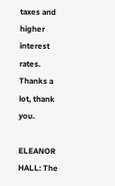taxes and
higher interest rates. Thanks a lot, thank you.

ELEANOR HALL: The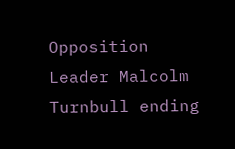Opposition Leader Malcolm Turnbull ending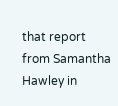that report from Samantha Hawley in